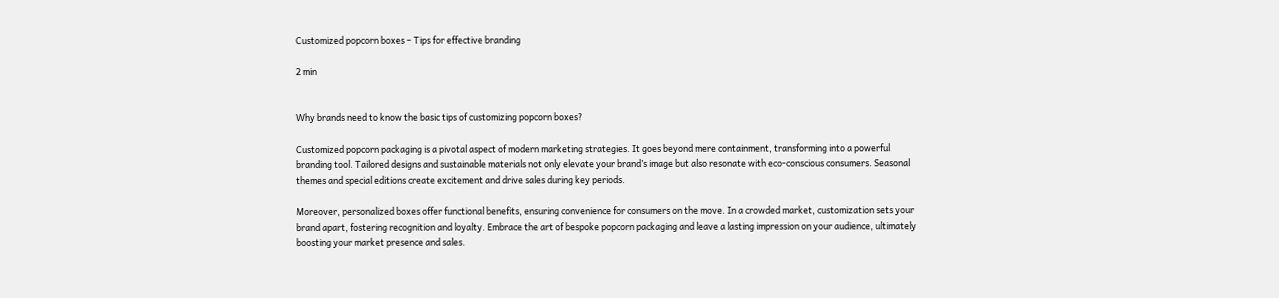Customized popcorn boxes – Tips for effective branding

2 min


Why brands need to know the basic tips of customizing popcorn boxes?

Customized popcorn packaging is a pivotal aspect of modern marketing strategies. It goes beyond mere containment, transforming into a powerful branding tool. Tailored designs and sustainable materials not only elevate your brand’s image but also resonate with eco-conscious consumers. Seasonal themes and special editions create excitement and drive sales during key periods.

Moreover, personalized boxes offer functional benefits, ensuring convenience for consumers on the move. In a crowded market, customization sets your brand apart, fostering recognition and loyalty. Embrace the art of bespoke popcorn packaging and leave a lasting impression on your audience, ultimately boosting your market presence and sales.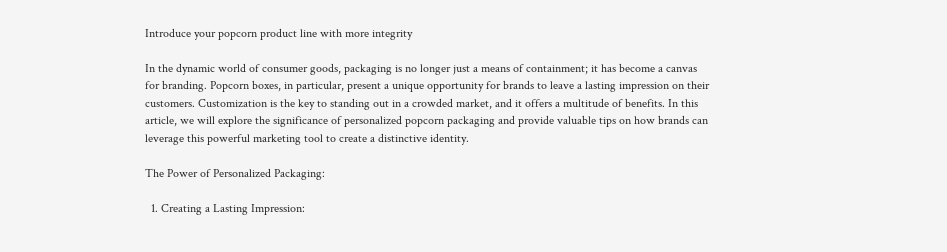Introduce your popcorn product line with more integrity

In the dynamic world of consumer goods, packaging is no longer just a means of containment; it has become a canvas for branding. Popcorn boxes, in particular, present a unique opportunity for brands to leave a lasting impression on their customers. Customization is the key to standing out in a crowded market, and it offers a multitude of benefits. In this article, we will explore the significance of personalized popcorn packaging and provide valuable tips on how brands can leverage this powerful marketing tool to create a distinctive identity.

The Power of Personalized Packaging:

  1. Creating a Lasting Impression: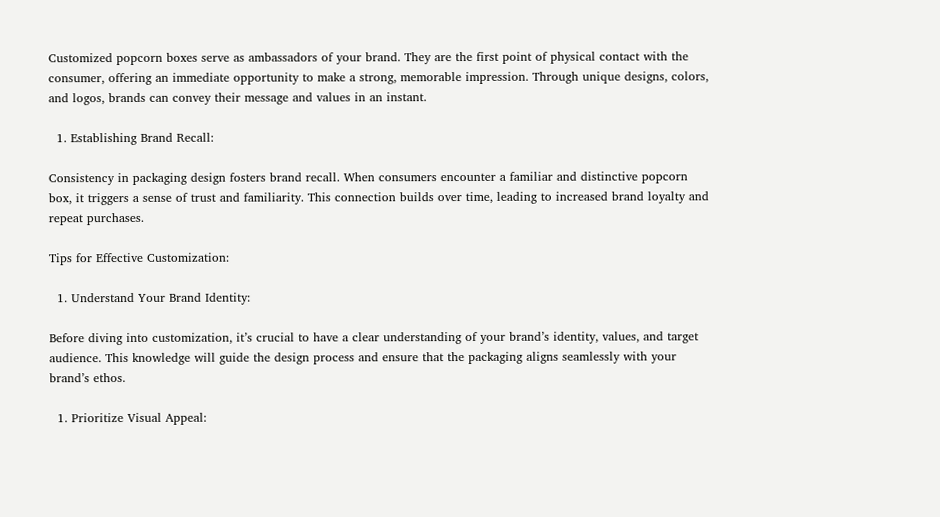Customized popcorn boxes serve as ambassadors of your brand. They are the first point of physical contact with the consumer, offering an immediate opportunity to make a strong, memorable impression. Through unique designs, colors, and logos, brands can convey their message and values in an instant.

  1. Establishing Brand Recall:

Consistency in packaging design fosters brand recall. When consumers encounter a familiar and distinctive popcorn box, it triggers a sense of trust and familiarity. This connection builds over time, leading to increased brand loyalty and repeat purchases.

Tips for Effective Customization:

  1. Understand Your Brand Identity:

Before diving into customization, it’s crucial to have a clear understanding of your brand’s identity, values, and target audience. This knowledge will guide the design process and ensure that the packaging aligns seamlessly with your brand’s ethos.

  1. Prioritize Visual Appeal: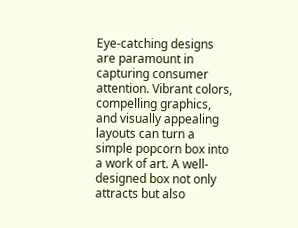Eye-catching designs are paramount in capturing consumer attention. Vibrant colors, compelling graphics, and visually appealing layouts can turn a simple popcorn box into a work of art. A well-designed box not only attracts but also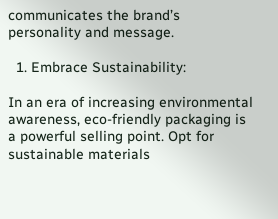communicates the brand’s personality and message.

  1. Embrace Sustainability:

In an era of increasing environmental awareness, eco-friendly packaging is a powerful selling point. Opt for sustainable materials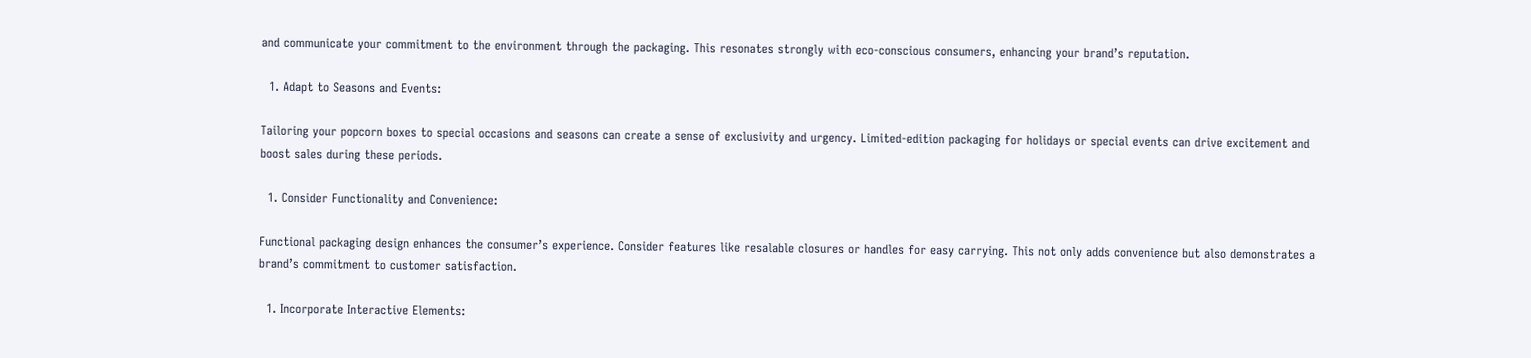and communicate your commitment to the environment through the packaging. This resonates strongly with eco-conscious consumers, enhancing your brand’s reputation.

  1. Adapt to Seasons and Events:

Tailoring your popcorn boxes to special occasions and seasons can create a sense of exclusivity and urgency. Limited-edition packaging for holidays or special events can drive excitement and boost sales during these periods.

  1. Consider Functionality and Convenience:

Functional packaging design enhances the consumer’s experience. Consider features like resalable closures or handles for easy carrying. This not only adds convenience but also demonstrates a brand’s commitment to customer satisfaction.

  1. Incorporate Interactive Elements: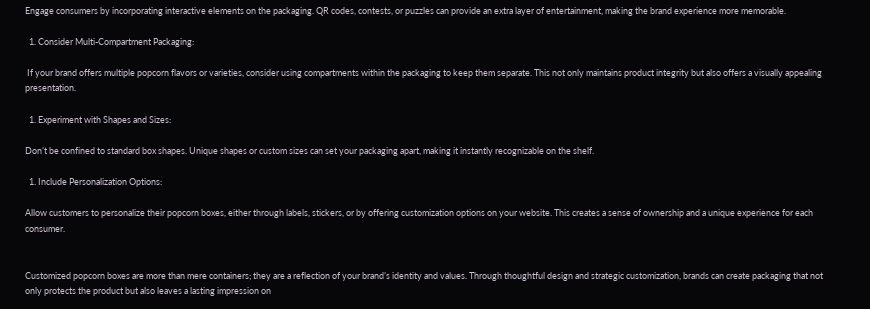Engage consumers by incorporating interactive elements on the packaging. QR codes, contests, or puzzles can provide an extra layer of entertainment, making the brand experience more memorable.

  1. Consider Multi-Compartment Packaging:

 If your brand offers multiple popcorn flavors or varieties, consider using compartments within the packaging to keep them separate. This not only maintains product integrity but also offers a visually appealing presentation.

  1. Experiment with Shapes and Sizes:

Don’t be confined to standard box shapes. Unique shapes or custom sizes can set your packaging apart, making it instantly recognizable on the shelf.

  1. Include Personalization Options:

Allow customers to personalize their popcorn boxes, either through labels, stickers, or by offering customization options on your website. This creates a sense of ownership and a unique experience for each consumer.


Customized popcorn boxes are more than mere containers; they are a reflection of your brand’s identity and values. Through thoughtful design and strategic customization, brands can create packaging that not only protects the product but also leaves a lasting impression on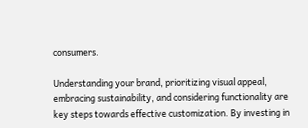consumers.

Understanding your brand, prioritizing visual appeal, embracing sustainability, and considering functionality are key steps towards effective customization. By investing in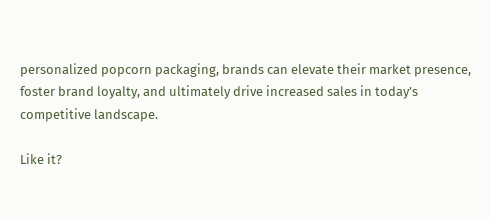personalized popcorn packaging, brands can elevate their market presence, foster brand loyalty, and ultimately drive increased sales in today’s competitive landscape.

Like it?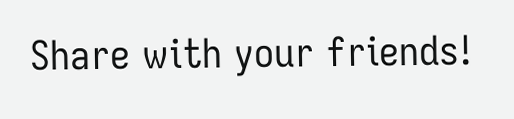Share with your friends!